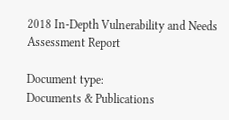2018 In-Depth Vulnerability and Needs Assessment Report

Document type:
Documents & Publications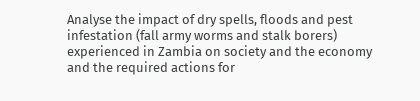Analyse the impact of dry spells, floods and pest infestation (fall army worms and stalk borers) experienced in Zambia on society and the economy and the required actions for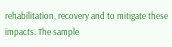rehabilitation, recovery and to mitigate these impacts. The sample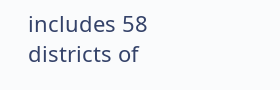includes 58 districts of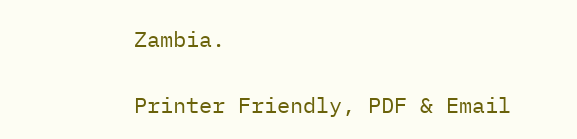Zambia.

Printer Friendly, PDF & Email